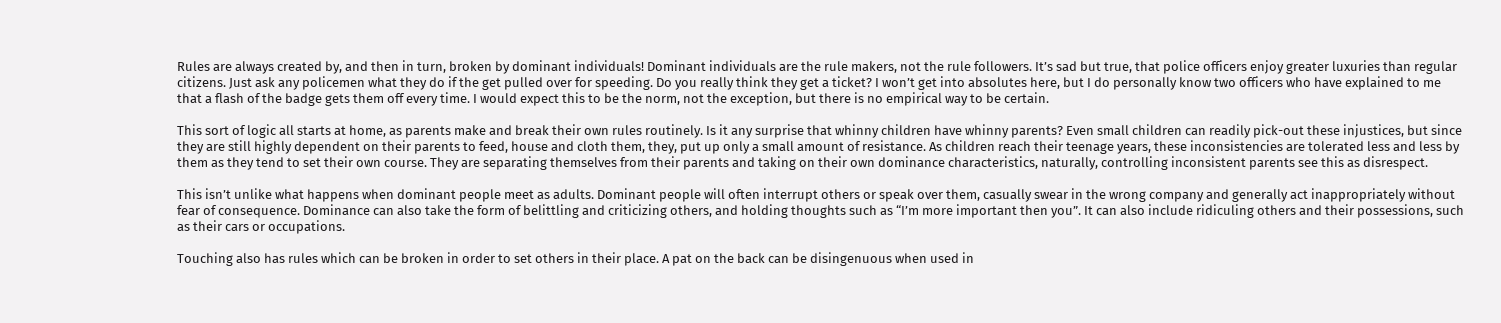Rules are always created by, and then in turn, broken by dominant individuals! Dominant individuals are the rule makers, not the rule followers. It’s sad but true, that police officers enjoy greater luxuries than regular citizens. Just ask any policemen what they do if the get pulled over for speeding. Do you really think they get a ticket? I won’t get into absolutes here, but I do personally know two officers who have explained to me that a flash of the badge gets them off every time. I would expect this to be the norm, not the exception, but there is no empirical way to be certain.

This sort of logic all starts at home, as parents make and break their own rules routinely. Is it any surprise that whinny children have whinny parents? Even small children can readily pick-out these injustices, but since they are still highly dependent on their parents to feed, house and cloth them, they, put up only a small amount of resistance. As children reach their teenage years, these inconsistencies are tolerated less and less by them as they tend to set their own course. They are separating themselves from their parents and taking on their own dominance characteristics, naturally, controlling inconsistent parents see this as disrespect.

This isn’t unlike what happens when dominant people meet as adults. Dominant people will often interrupt others or speak over them, casually swear in the wrong company and generally act inappropriately without fear of consequence. Dominance can also take the form of belittling and criticizing others, and holding thoughts such as “I’m more important then you”. It can also include ridiculing others and their possessions, such as their cars or occupations.

Touching also has rules which can be broken in order to set others in their place. A pat on the back can be disingenuous when used in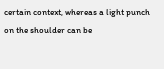certain context, whereas a light punch on the shoulder can be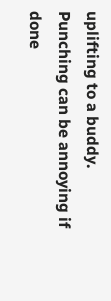uplifting to a buddy. Punching can be annoying if done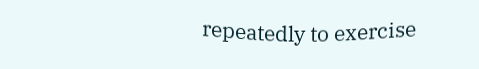repeatedly to exercise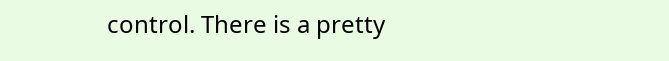control. There is a pretty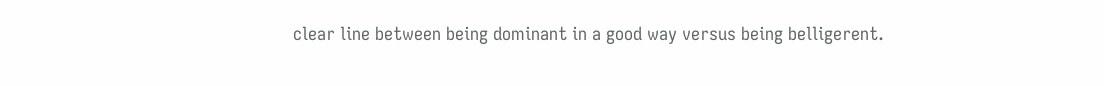clear line between being dominant in a good way versus being belligerent.